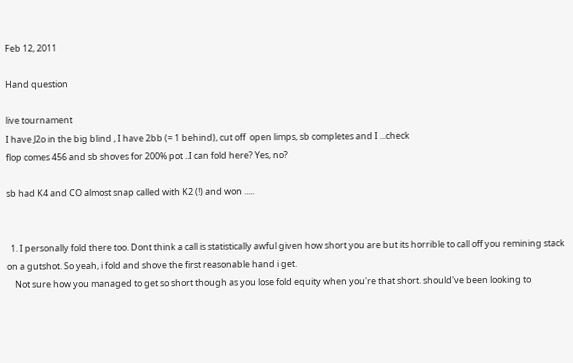Feb 12, 2011

Hand question

live tournament
I have J2o in the big blind , I have 2bb (= 1 behind), cut off  open limps, sb completes and I ...check
flop comes 456 and sb shoves for 200% pot ..I can fold here? Yes, no?

sb had K4 and CO almost snap called with K2 (!) and won .....


  1. I personally fold there too. Dont think a call is statistically awful given how short you are but its horrible to call off you remining stack on a gutshot. So yeah, i fold and shove the first reasonable hand i get.
    Not sure how you managed to get so short though as you lose fold equity when you're that short. should've been looking to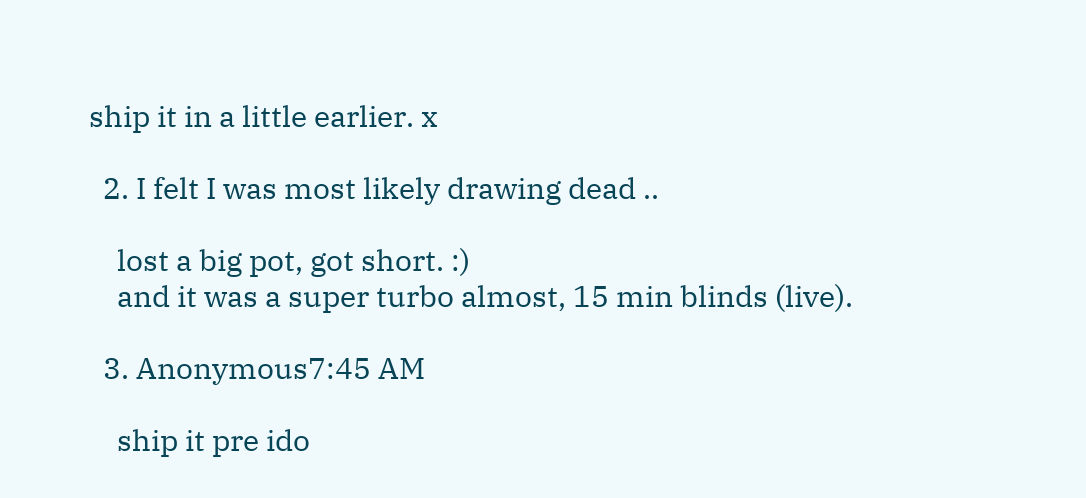ship it in a little earlier. x

  2. I felt I was most likely drawing dead ..

    lost a big pot, got short. :)
    and it was a super turbo almost, 15 min blinds (live).

  3. Anonymous7:45 AM

    ship it pre ido